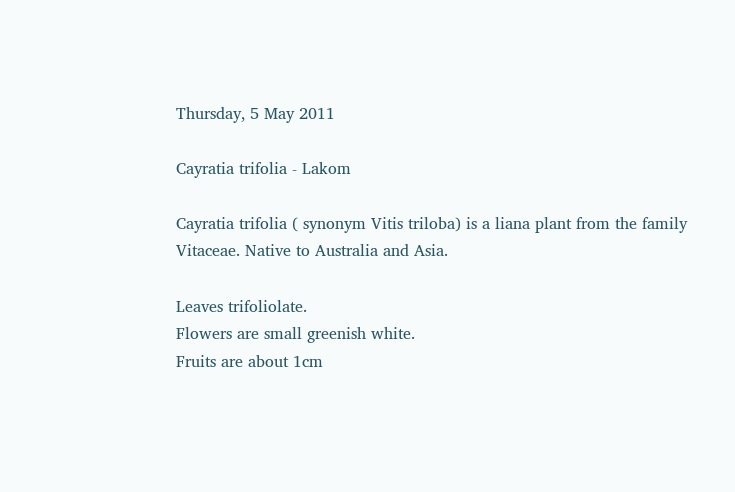Thursday, 5 May 2011

Cayratia trifolia - Lakom

Cayratia trifolia ( synonym Vitis triloba) is a liana plant from the family Vitaceae. Native to Australia and Asia.

Leaves trifoliolate.
Flowers are small greenish white.
Fruits are about 1cm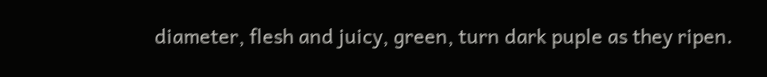diameter, flesh and juicy, green, turn dark puple as they ripen.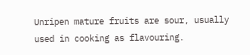Unripen mature fruits are sour, usually used in cooking as flavouring.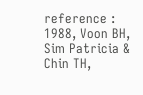reference :
1988, Voon BH, Sim Patricia & Chin TH,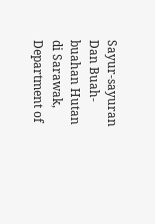Sayur-sayuran Dan Buah-buahan Hutan di Sarawak, Department of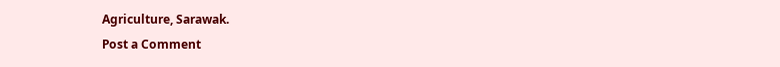Agriculture, Sarawak.
Post a Comment